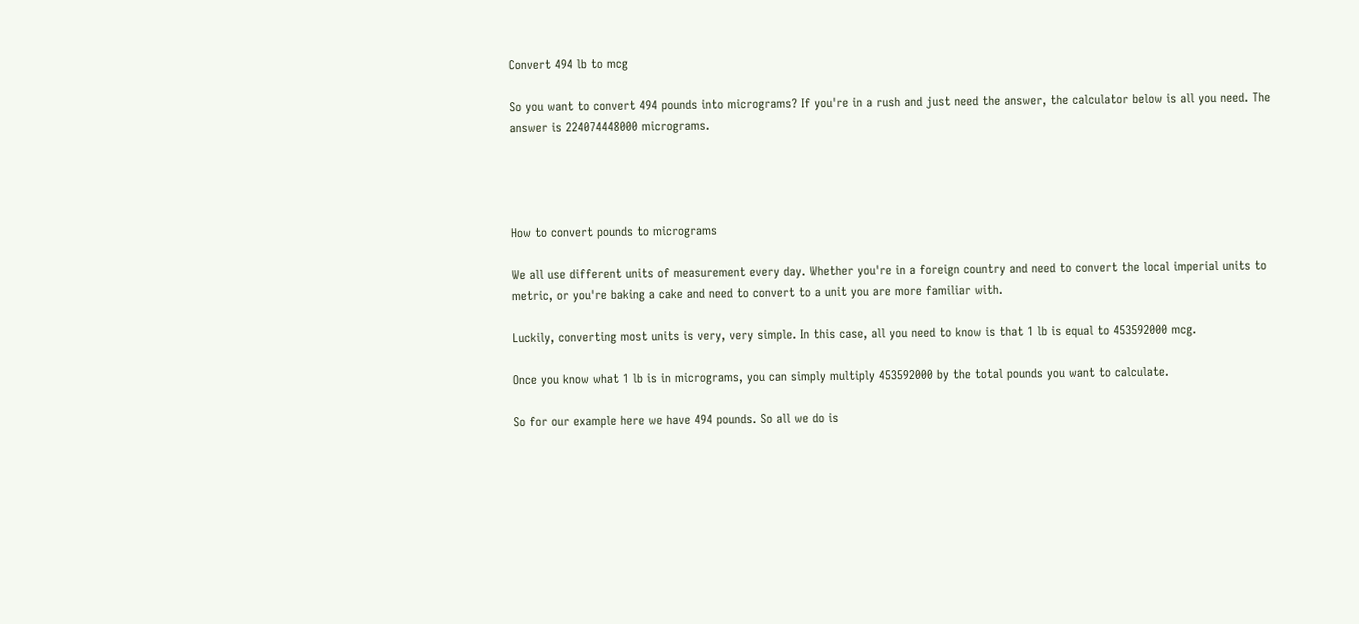Convert 494 lb to mcg

So you want to convert 494 pounds into micrograms? If you're in a rush and just need the answer, the calculator below is all you need. The answer is 224074448000 micrograms.




How to convert pounds to micrograms

We all use different units of measurement every day. Whether you're in a foreign country and need to convert the local imperial units to metric, or you're baking a cake and need to convert to a unit you are more familiar with.

Luckily, converting most units is very, very simple. In this case, all you need to know is that 1 lb is equal to 453592000 mcg.

Once you know what 1 lb is in micrograms, you can simply multiply 453592000 by the total pounds you want to calculate.

So for our example here we have 494 pounds. So all we do is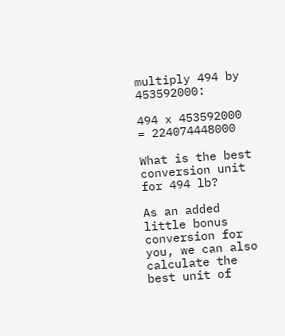multiply 494 by 453592000:

494 x 453592000 = 224074448000

What is the best conversion unit for 494 lb?

As an added little bonus conversion for you, we can also calculate the best unit of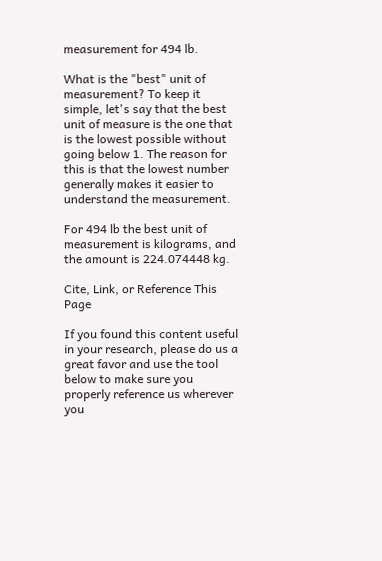measurement for 494 lb.

What is the "best" unit of measurement? To keep it simple, let's say that the best unit of measure is the one that is the lowest possible without going below 1. The reason for this is that the lowest number generally makes it easier to understand the measurement.

For 494 lb the best unit of measurement is kilograms, and the amount is 224.074448 kg.

Cite, Link, or Reference This Page

If you found this content useful in your research, please do us a great favor and use the tool below to make sure you properly reference us wherever you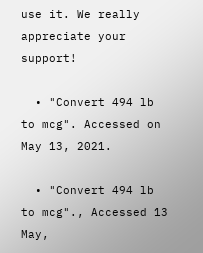use it. We really appreciate your support!

  • "Convert 494 lb to mcg". Accessed on May 13, 2021.

  • "Convert 494 lb to mcg"., Accessed 13 May,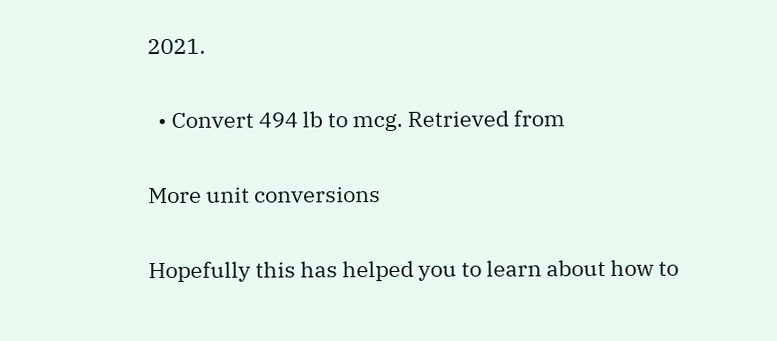2021.

  • Convert 494 lb to mcg. Retrieved from

More unit conversions

Hopefully this has helped you to learn about how to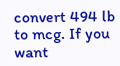convert 494 lb to mcg. If you want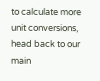to calculate more unit conversions, head back to our main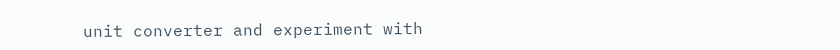unit converter and experiment with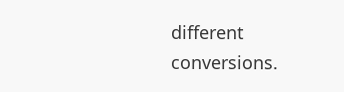different conversions.